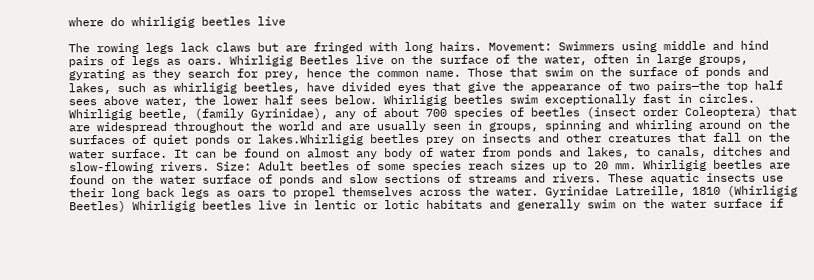where do whirligig beetles live

The rowing legs lack claws but are fringed with long hairs. Movement: Swimmers using middle and hind pairs of legs as oars. Whirligig Beetles live on the surface of the water, often in large groups, gyrating as they search for prey, hence the common name. Those that swim on the surface of ponds and lakes, such as whirligig beetles, have divided eyes that give the appearance of two pairs—the top half sees above water, the lower half sees below. Whirligig beetles swim exceptionally fast in circles. Whirligig beetle, (family Gyrinidae), any of about 700 species of beetles (insect order Coleoptera) that are widespread throughout the world and are usually seen in groups, spinning and whirling around on the surfaces of quiet ponds or lakes.Whirligig beetles prey on insects and other creatures that fall on the water surface. It can be found on almost any body of water from ponds and lakes, to canals, ditches and slow-flowing rivers. Size: Adult beetles of some species reach sizes up to 20 mm. Whirligig beetles are found on the water surface of ponds and slow sections of streams and rivers. These aquatic insects use their long back legs as oars to propel themselves across the water. Gyrinidae Latreille, 1810 (Whirligig Beetles) Whirligig beetles live in lentic or lotic habitats and generally swim on the water surface if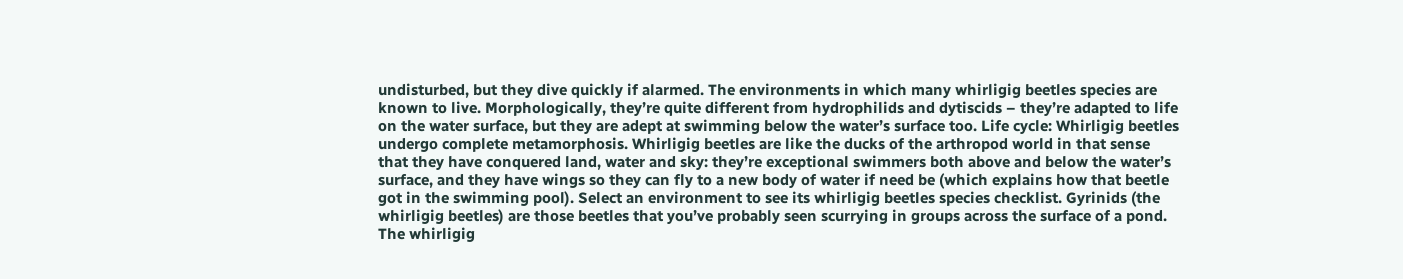undisturbed, but they dive quickly if alarmed. The environments in which many whirligig beetles species are known to live. Morphologically, they’re quite different from hydrophilids and dytiscids – they’re adapted to life on the water surface, but they are adept at swimming below the water’s surface too. Life cycle: Whirligig beetles undergo complete metamorphosis. Whirligig beetles are like the ducks of the arthropod world in that sense that they have conquered land, water and sky: they’re exceptional swimmers both above and below the water’s surface, and they have wings so they can fly to a new body of water if need be (which explains how that beetle got in the swimming pool). Select an environment to see its whirligig beetles species checklist. Gyrinids (the whirligig beetles) are those beetles that you’ve probably seen scurrying in groups across the surface of a pond. The whirligig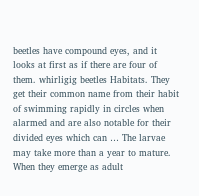beetles have compound eyes, and it looks at first as if there are four of them. whirligig beetles Habitats. They get their common name from their habit of swimming rapidly in circles when alarmed and are also notable for their divided eyes which can … The larvae may take more than a year to mature. When they emerge as adult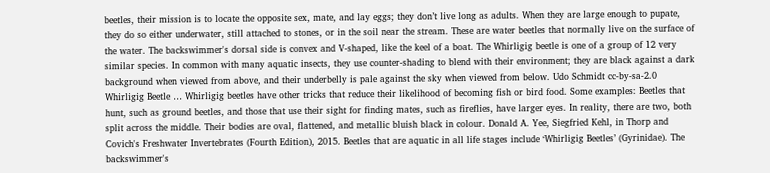beetles, their mission is to locate the opposite sex, mate, and lay eggs; they don’t live long as adults. When they are large enough to pupate, they do so either underwater, still attached to stones, or in the soil near the stream. These are water beetles that normally live on the surface of the water. The backswimmer's dorsal side is convex and V-shaped, like the keel of a boat. The Whirligig beetle is one of a group of 12 very similar species. In common with many aquatic insects, they use counter-shading to blend with their environment; they are black against a dark background when viewed from above, and their underbelly is pale against the sky when viewed from below. Udo Schmidt cc-by-sa-2.0 Whirligig Beetle … Whirligig beetles have other tricks that reduce their likelihood of becoming fish or bird food. Some examples: Beetles that hunt, such as ground beetles, and those that use their sight for finding mates, such as fireflies, have larger eyes. In reality, there are two, both split across the middle. Their bodies are oval, flattened, and metallic bluish black in colour. Donald A. Yee, Siegfried Kehl, in Thorp and Covich's Freshwater Invertebrates (Fourth Edition), 2015. Beetles that are aquatic in all life stages include ‘Whirligig Beetles’ (Gyrinidae). The backswimmer's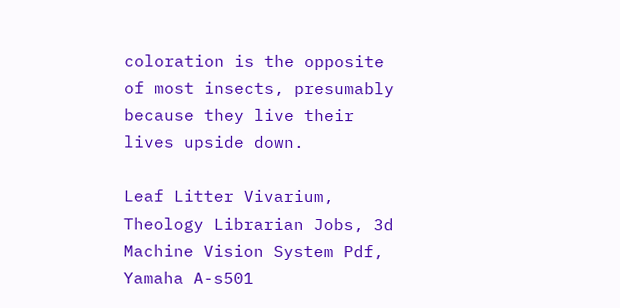coloration is the opposite of most insects, presumably because they live their lives upside down.

Leaf Litter Vivarium, Theology Librarian Jobs, 3d Machine Vision System Pdf, Yamaha A-s501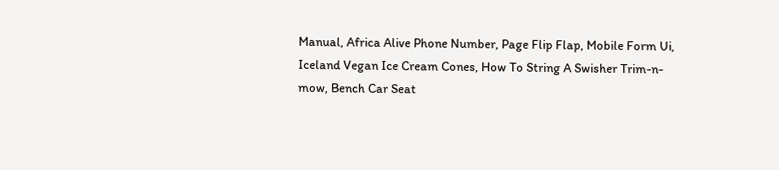Manual, Africa Alive Phone Number, Page Flip Flap, Mobile Form Ui, Iceland Vegan Ice Cream Cones, How To String A Swisher Trim-n-mow, Bench Car Seat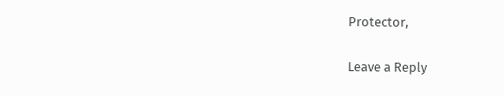Protector,

Leave a Reply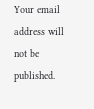Your email address will not be published.